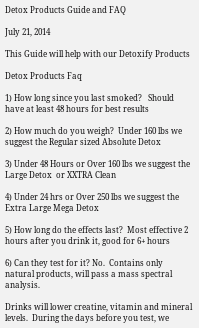Detox Products Guide and FAQ

July 21, 2014

This Guide will help with our Detoxify Products

Detox Products Faq

1) How long since you last smoked?   Should have at least 48 hours for best results

2) How much do you weigh?  Under 160 lbs we suggest the Regular sized Absolute Detox

3) Under 48 Hours or Over 160 lbs we suggest the Large Detox  or XXTRA Clean

4) Under 24 hrs or Over 250 lbs we suggest the Extra Large Mega Detox

5) How long do the effects last?  Most effective 2 hours after you drink it, good for 6+ hours

6) Can they test for it? No.  Contains only natural products, will pass a mass spectral analysis.

Drinks will lower creatine, vitamin and mineral levels.  During the days before you test, we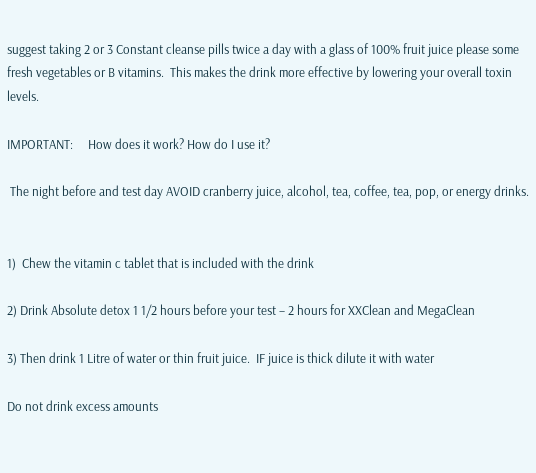suggest taking 2 or 3 Constant cleanse pills twice a day with a glass of 100% fruit juice please some fresh vegetables or B vitamins.  This makes the drink more effective by lowering your overall toxin levels.

IMPORTANT:     How does it work? How do I use it?

 The night before and test day AVOID cranberry juice, alcohol, tea, coffee, tea, pop, or energy drinks.


1)  Chew the vitamin c tablet that is included with the drink

2) Drink Absolute detox 1 1/2 hours before your test – 2 hours for XXClean and MegaClean

3) Then drink 1 Litre of water or thin fruit juice.  IF juice is thick dilute it with water

Do not drink excess amounts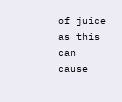of juice as this can cause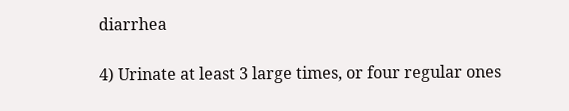diarrhea

4) Urinate at least 3 large times, or four regular ones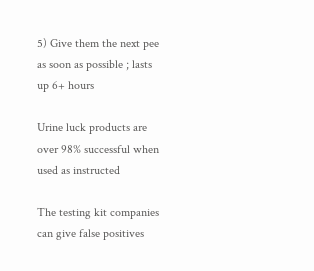5) Give them the next pee as soon as possible ; lasts up 6+ hours

Urine luck products are over 98% successful when used as instructed

The testing kit companies can give false positives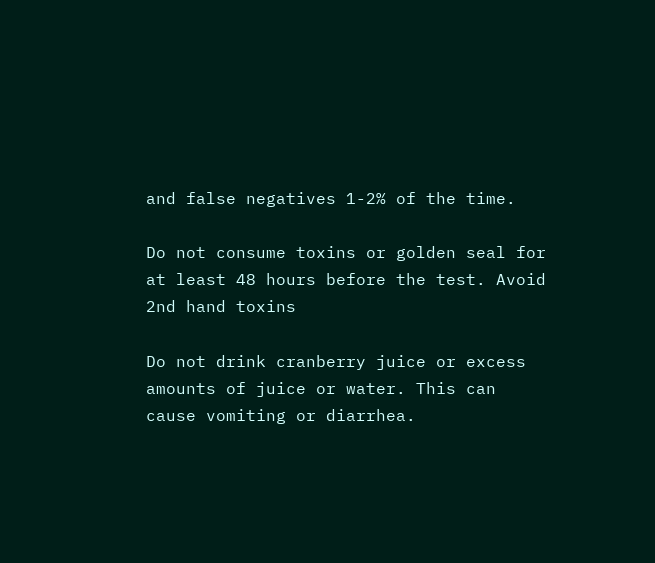and false negatives 1-2% of the time.

Do not consume toxins or golden seal for at least 48 hours before the test. Avoid 2nd hand toxins

Do not drink cranberry juice or excess amounts of juice or water. This can cause vomiting or diarrhea.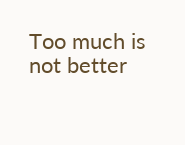Too much is not better